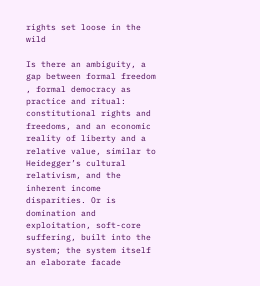rights set loose in the wild

Is there an ambiguity, a gap between formal freedom , formal democracy as practice and ritual: constitutional rights and freedoms, and an economic reality of liberty and a relative value, similar to Heidegger’s cultural relativism, and the inherent income disparities. Or is domination and exploitation, soft-core suffering, built into the system; the system itself an elaborate facade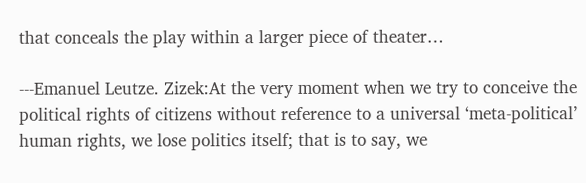that conceals the play within a larger piece of theater…

---Emanuel Leutze. Zizek:At the very moment when we try to conceive the political rights of citizens without reference to a universal ‘meta-political’ human rights, we lose politics itself; that is to say, we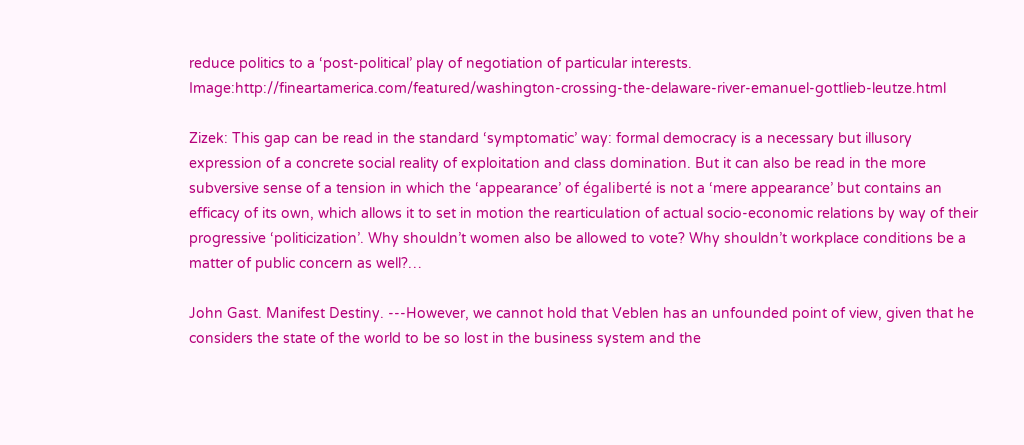reduce politics to a ‘post-political’ play of negotiation of particular interests. Image:http://fineartamerica.com/featured/washington-crossing-the-delaware-river-emanuel-gottlieb-leutze.html

Zizek: This gap can be read in the standard ‘symptomatic’ way: formal democracy is a necessary but illusory expression of a concrete social reality of exploitation and class domination. But it can also be read in the more subversive sense of a tension in which the ‘appearance’ of égaliberté is not a ‘mere appearance’ but contains an efficacy of its own, which allows it to set in motion the rearticulation of actual socio-economic relations by way of their progressive ‘politicization’. Why shouldn’t women also be allowed to vote? Why shouldn’t workplace conditions be a matter of public concern as well?…

John Gast. Manifest Destiny. ---However, we cannot hold that Veblen has an unfounded point of view, given that he considers the state of the world to be so lost in the business system and the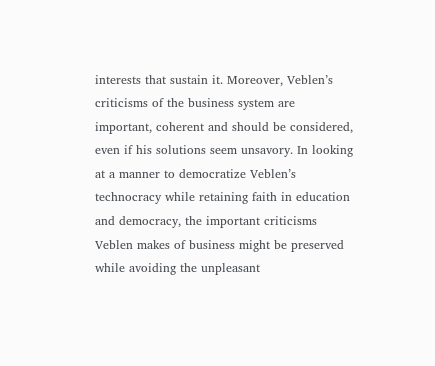interests that sustain it. Moreover, Veblen’s criticisms of the business system are important, coherent and should be considered, even if his solutions seem unsavory. In looking at a manner to democratize Veblen’s technocracy while retaining faith in education and democracy, the important criticisms Veblen makes of business might be preserved while avoiding the unpleasant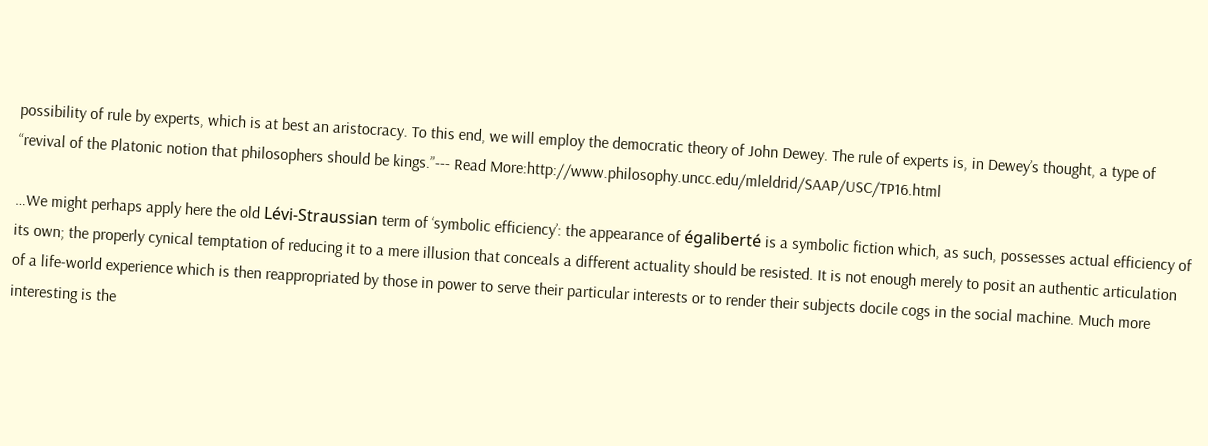possibility of rule by experts, which is at best an aristocracy. To this end, we will employ the democratic theory of John Dewey. The rule of experts is, in Dewey’s thought, a type of “revival of the Platonic notion that philosophers should be kings.”--- Read More:http://www.philosophy.uncc.edu/mleldrid/SAAP/USC/TP16.html

…We might perhaps apply here the old Lévi-Straussian term of ‘symbolic efficiency’: the appearance of égaliberté is a symbolic fiction which, as such, possesses actual efficiency of its own; the properly cynical temptation of reducing it to a mere illusion that conceals a different actuality should be resisted. It is not enough merely to posit an authentic articulation of a life-world experience which is then reappropriated by those in power to serve their particular interests or to render their subjects docile cogs in the social machine. Much more interesting is the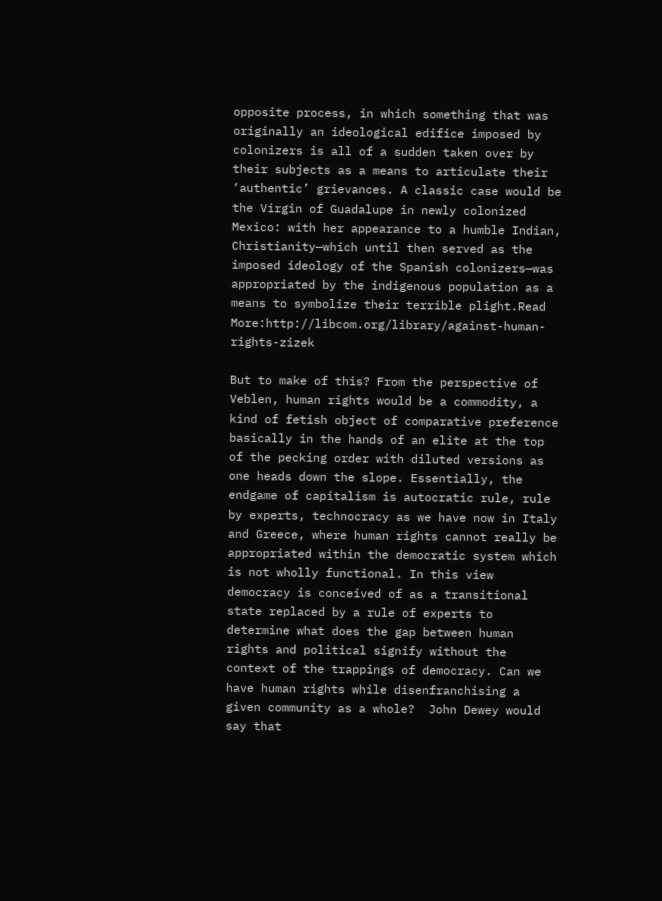opposite process, in which something that was originally an ideological edifice imposed by colonizers is all of a sudden taken over by their subjects as a means to articulate their ‘authentic’ grievances. A classic case would be the Virgin of Guadalupe in newly colonized Mexico: with her appearance to a humble Indian, Christianity—which until then served as the imposed ideology of the Spanish colonizers—was appropriated by the indigenous population as a means to symbolize their terrible plight.Read More:http://libcom.org/library/against-human-rights-zizek

But to make of this? From the perspective of Veblen, human rights would be a commodity, a kind of fetish object of comparative preference basically in the hands of an elite at the top of the pecking order with diluted versions as one heads down the slope. Essentially, the endgame of capitalism is autocratic rule, rule by experts, technocracy as we have now in Italy and Greece, where human rights cannot really be appropriated within the democratic system which is not wholly functional. In this view democracy is conceived of as a transitional state replaced by a rule of experts to determine what does the gap between human rights and political signify without the context of the trappings of democracy. Can we have human rights while disenfranchising a given community as a whole?  John Dewey would say that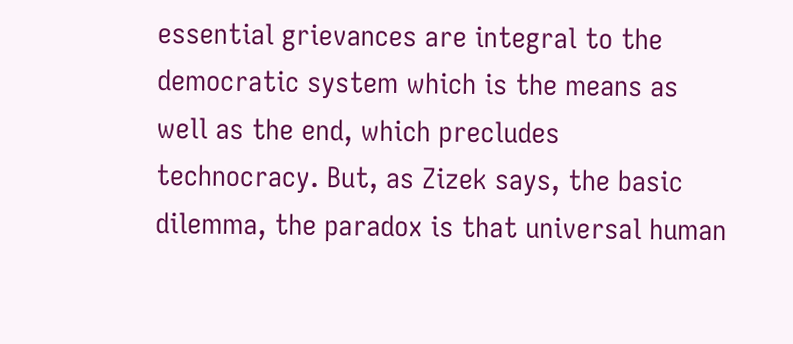essential grievances are integral to the democratic system which is the means as well as the end, which precludes technocracy. But, as Zizek says, the basic dilemma, the paradox is that universal human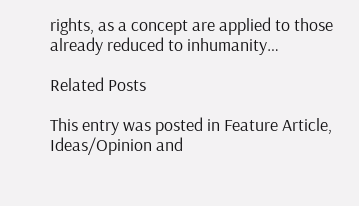rights, as a concept are applied to those already reduced to inhumanity…

Related Posts

This entry was posted in Feature Article, Ideas/Opinion and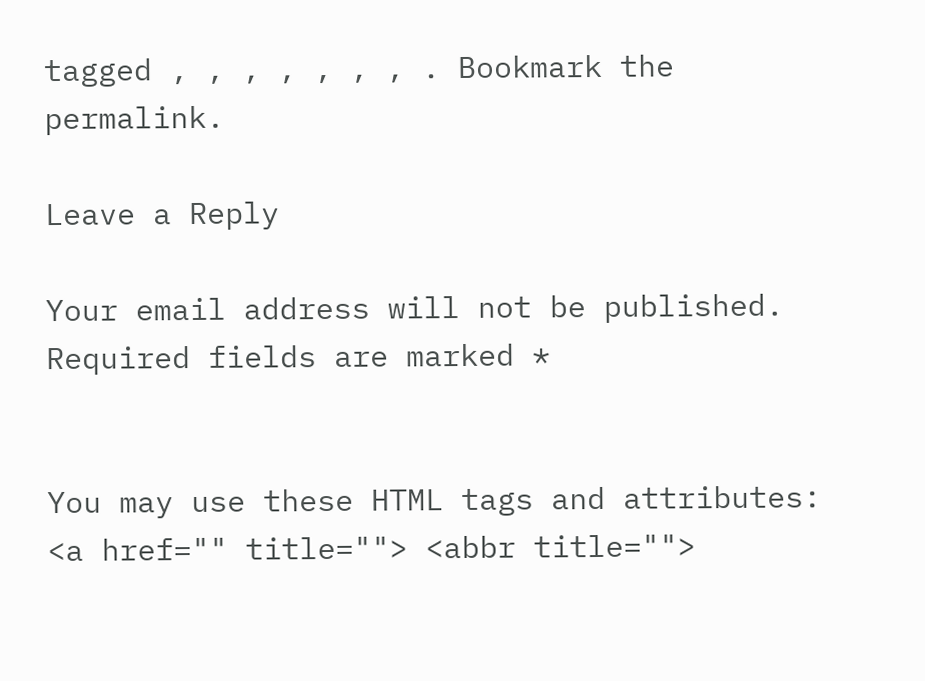tagged , , , , , , , . Bookmark the permalink.

Leave a Reply

Your email address will not be published. Required fields are marked *


You may use these HTML tags and attributes: <a href="" title=""> <abbr title="">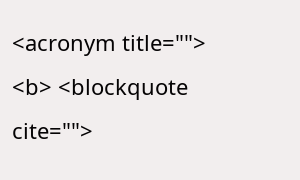<acronym title=""> <b> <blockquote cite="">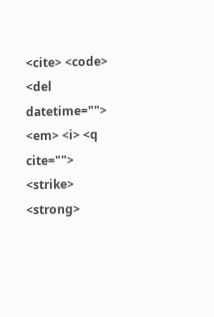<cite> <code> <del datetime=""> <em> <i> <q cite=""> <strike> <strong>